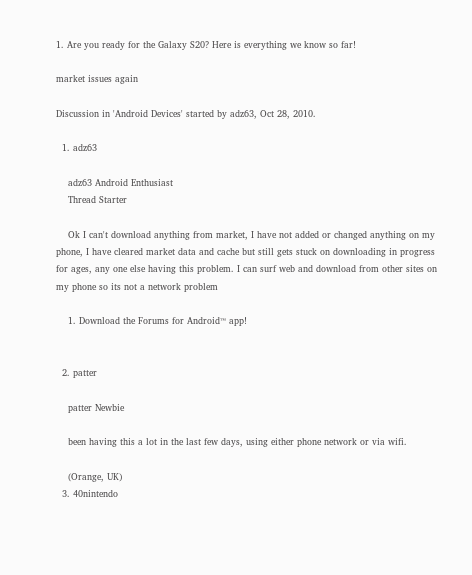1. Are you ready for the Galaxy S20? Here is everything we know so far!

market issues again

Discussion in 'Android Devices' started by adz63, Oct 28, 2010.

  1. adz63

    adz63 Android Enthusiast
    Thread Starter

    Ok I can't download anything from market, I have not added or changed anything on my phone, I have cleared market data and cache but still gets stuck on downloading in progress for ages, any one else having this problem. I can surf web and download from other sites on my phone so its not a network problem

    1. Download the Forums for Android™ app!


  2. patter

    patter Newbie

    been having this a lot in the last few days, using either phone network or via wifi.

    (Orange, UK)
  3. 40nintendo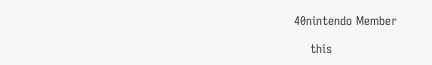40nintendo Member

    this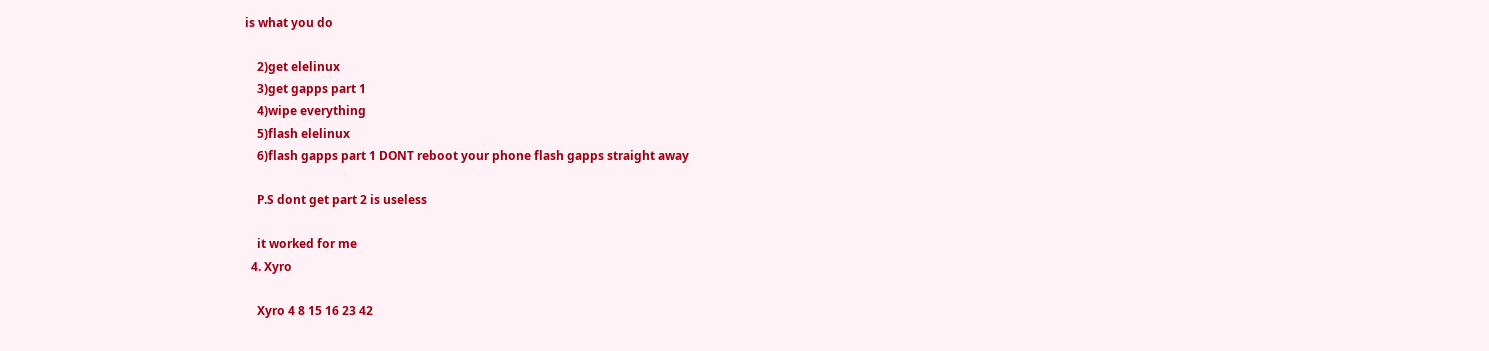is what you do

    2)get elelinux
    3)get gapps part 1
    4)wipe everything
    5)flash elelinux
    6)flash gapps part 1 DONT reboot your phone flash gapps straight away

    P.S dont get part 2 is useless

    it worked for me
  4. Xyro

    Xyro 4 8 15 16 23 42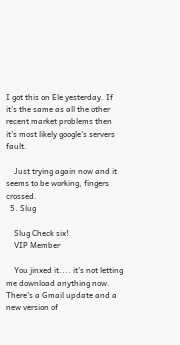I got this on Ele yesterday. If it's the same as all the other recent market problems then it's most likely google's servers fault.

    Just trying again now and it seems to be working, fingers crossed.
  5. Slug

    Slug Check six!
    VIP Member

    You jinxed it.... it's not letting me download anything now. There's a Gmail update and a new version of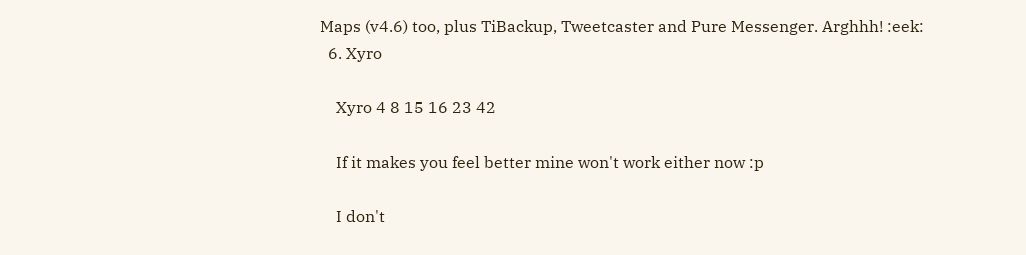Maps (v4.6) too, plus TiBackup, Tweetcaster and Pure Messenger. Arghhh! :eek:
  6. Xyro

    Xyro 4 8 15 16 23 42

    If it makes you feel better mine won't work either now :p

    I don't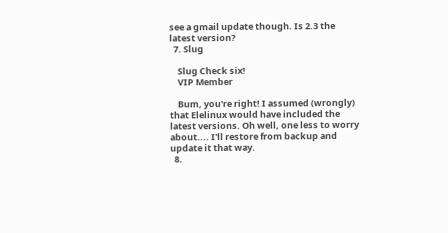see a gmail update though. Is 2.3 the latest version?
  7. Slug

    Slug Check six!
    VIP Member

    Bum, you're right! I assumed (wrongly) that Elelinux would have included the latest versions. Oh well, one less to worry about.... I'll restore from backup and update it that way.
  8.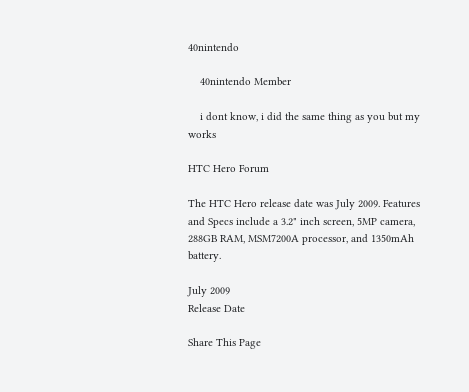40nintendo

    40nintendo Member

    i dont know, i did the same thing as you but my works

HTC Hero Forum

The HTC Hero release date was July 2009. Features and Specs include a 3.2" inch screen, 5MP camera, 288GB RAM, MSM7200A processor, and 1350mAh battery.

July 2009
Release Date

Share This Page